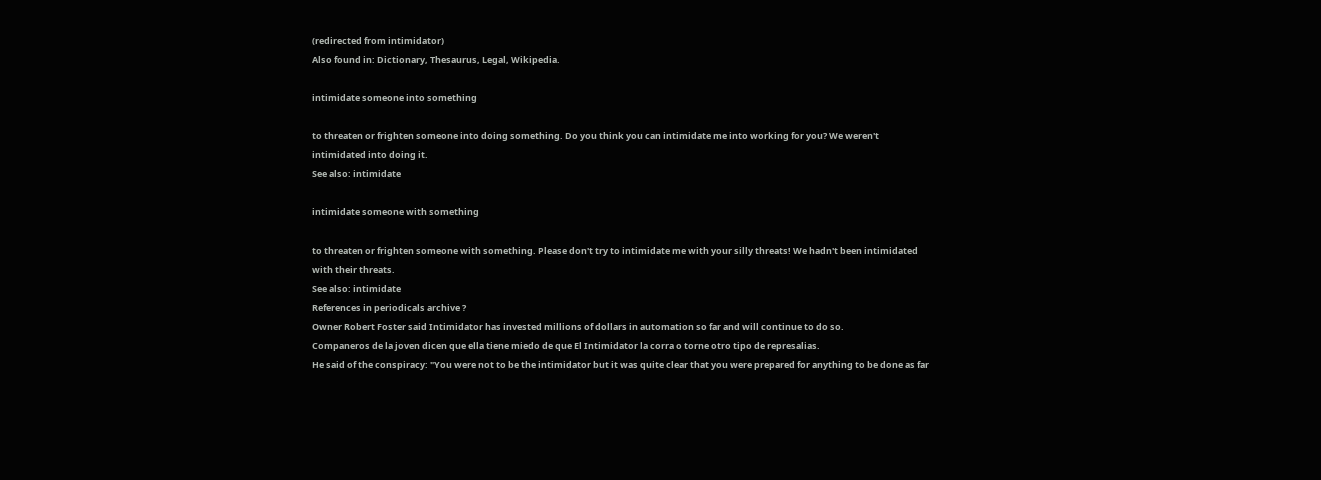(redirected from intimidator)
Also found in: Dictionary, Thesaurus, Legal, Wikipedia.

intimidate someone into something

to threaten or frighten someone into doing something. Do you think you can intimidate me into working for you? We weren't intimidated into doing it.
See also: intimidate

intimidate someone with something

to threaten or frighten someone with something. Please don't try to intimidate me with your silly threats! We hadn't been intimidated with their threats.
See also: intimidate
References in periodicals archive ?
Owner Robert Foster said Intimidator has invested millions of dollars in automation so far and will continue to do so.
Companeros de la joven dicen que ella tiene miedo de que El Intimidator la corra o torne otro tipo de represalias.
He said of the conspiracy: "You were not to be the intimidator but it was quite clear that you were prepared for anything to be done as far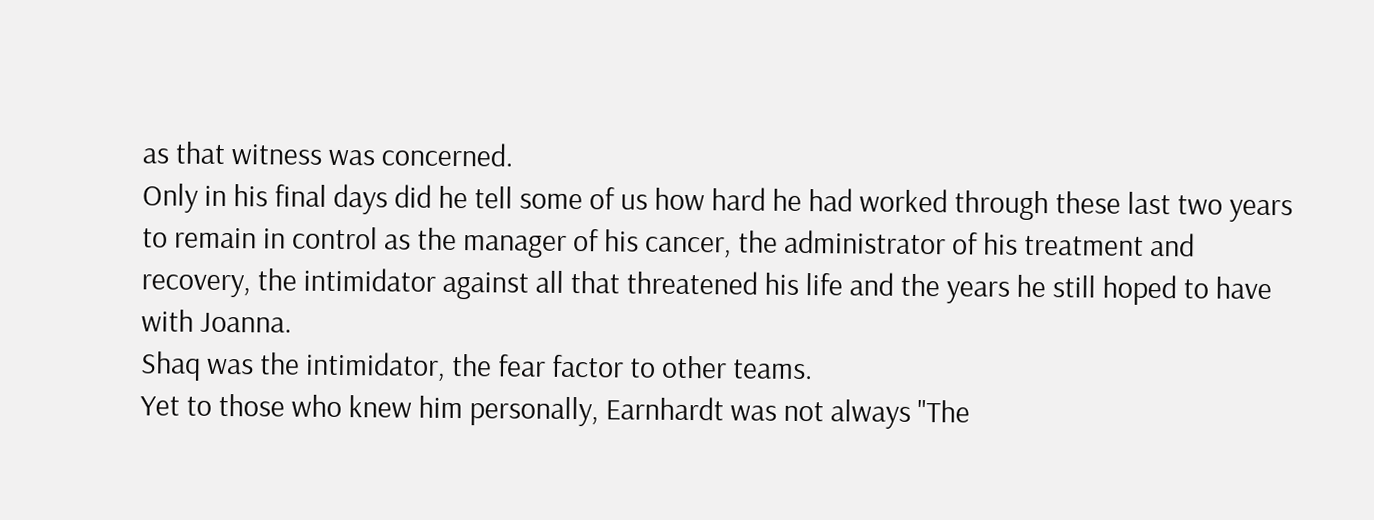as that witness was concerned.
Only in his final days did he tell some of us how hard he had worked through these last two years to remain in control as the manager of his cancer, the administrator of his treatment and recovery, the intimidator against all that threatened his life and the years he still hoped to have with Joanna.
Shaq was the intimidator, the fear factor to other teams.
Yet to those who knew him personally, Earnhardt was not always "The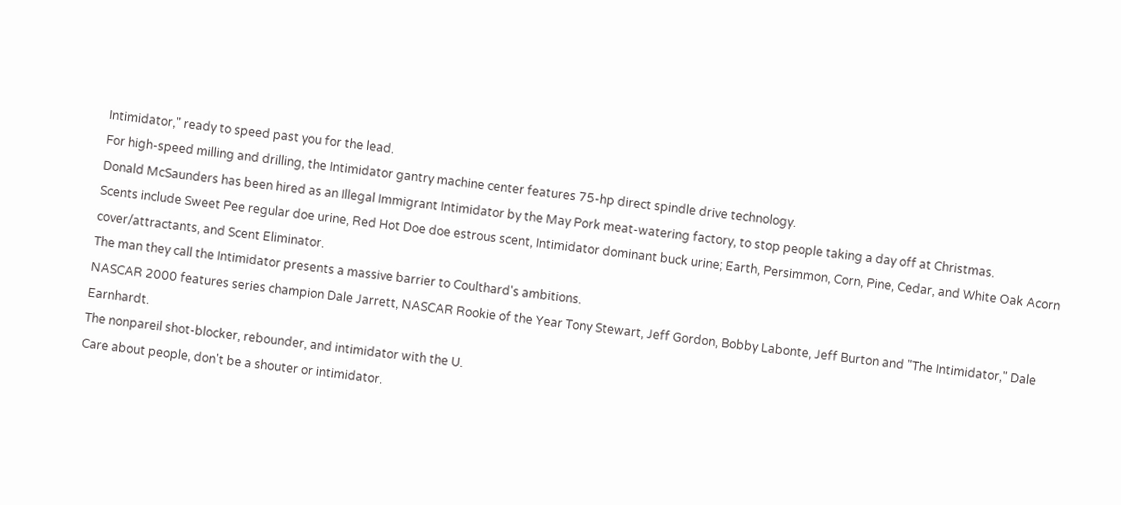Intimidator," ready to speed past you for the lead.
For high-speed milling and drilling, the Intimidator gantry machine center features 75-hp direct spindle drive technology.
Donald McSaunders has been hired as an Illegal Immigrant Intimidator by the May Pork meat-watering factory, to stop people taking a day off at Christmas.
Scents include Sweet Pee regular doe urine, Red Hot Doe doe estrous scent, Intimidator dominant buck urine; Earth, Persimmon, Corn, Pine, Cedar, and White Oak Acorn cover/attractants, and Scent Eliminator.
The man they call the Intimidator presents a massive barrier to Coulthard's ambitions.
NASCAR 2000 features series champion Dale Jarrett, NASCAR Rookie of the Year Tony Stewart, Jeff Gordon, Bobby Labonte, Jeff Burton and "The Intimidator," Dale Earnhardt.
The nonpareil shot-blocker, rebounder, and intimidator with the U.
Care about people, don't be a shouter or intimidator.